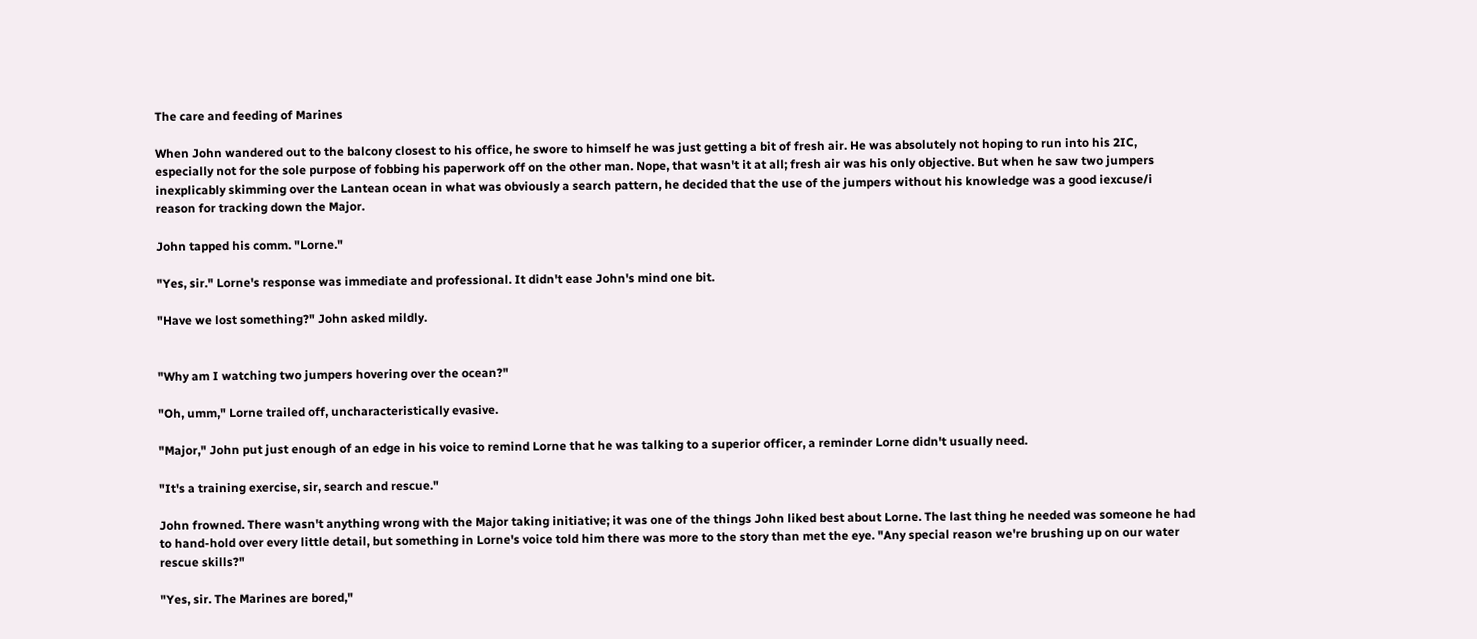The care and feeding of Marines

When John wandered out to the balcony closest to his office, he swore to himself he was just getting a bit of fresh air. He was absolutely not hoping to run into his 2IC, especially not for the sole purpose of fobbing his paperwork off on the other man. Nope, that wasn't it at all; fresh air was his only objective. But when he saw two jumpers inexplicably skimming over the Lantean ocean in what was obviously a search pattern, he decided that the use of the jumpers without his knowledge was a good iexcuse/i reason for tracking down the Major.

John tapped his comm. "Lorne."

"Yes, sir." Lorne's response was immediate and professional. It didn't ease John's mind one bit.

"Have we lost something?" John asked mildly.


"Why am I watching two jumpers hovering over the ocean?"

"Oh, umm," Lorne trailed off, uncharacteristically evasive.

"Major," John put just enough of an edge in his voice to remind Lorne that he was talking to a superior officer, a reminder Lorne didn't usually need.

"It's a training exercise, sir, search and rescue."

John frowned. There wasn't anything wrong with the Major taking initiative; it was one of the things John liked best about Lorne. The last thing he needed was someone he had to hand-hold over every little detail, but something in Lorne's voice told him there was more to the story than met the eye. "Any special reason we're brushing up on our water rescue skills?"

"Yes, sir. The Marines are bored,"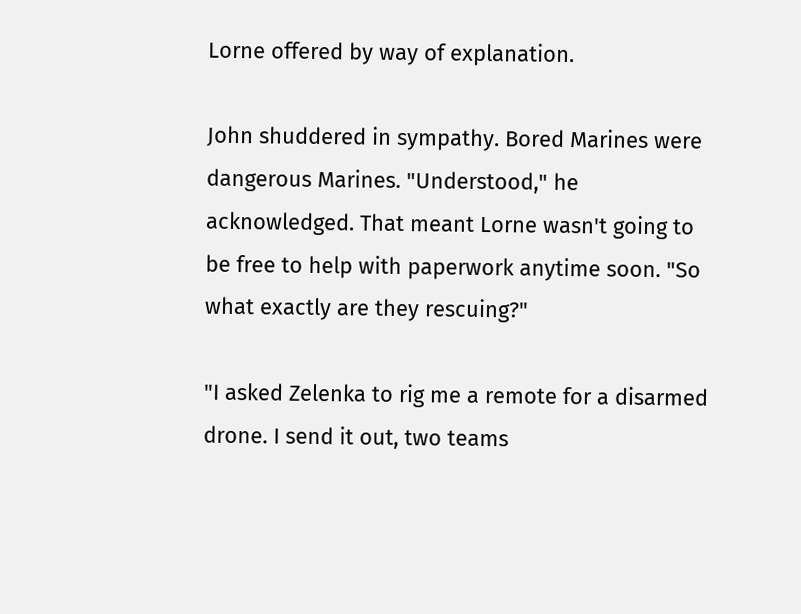Lorne offered by way of explanation.

John shuddered in sympathy. Bored Marines were dangerous Marines. "Understood," he acknowledged. That meant Lorne wasn't going to be free to help with paperwork anytime soon. "So what exactly are they rescuing?"

"I asked Zelenka to rig me a remote for a disarmed drone. I send it out, two teams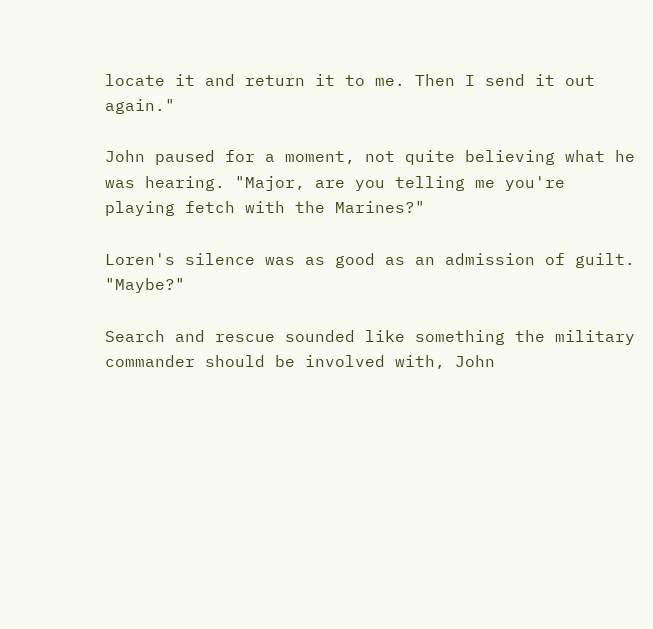locate it and return it to me. Then I send it out again."

John paused for a moment, not quite believing what he was hearing. "Major, are you telling me you're playing fetch with the Marines?"

Loren's silence was as good as an admission of guilt. "Maybe?"

Search and rescue sounded like something the military commander should be involved with, John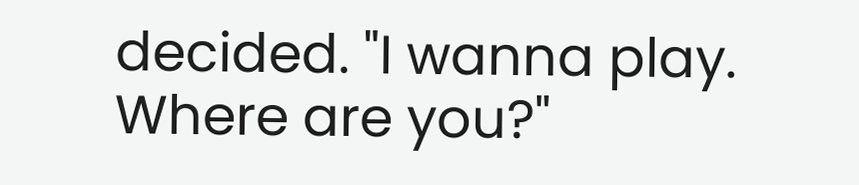decided. "I wanna play. Where are you?"